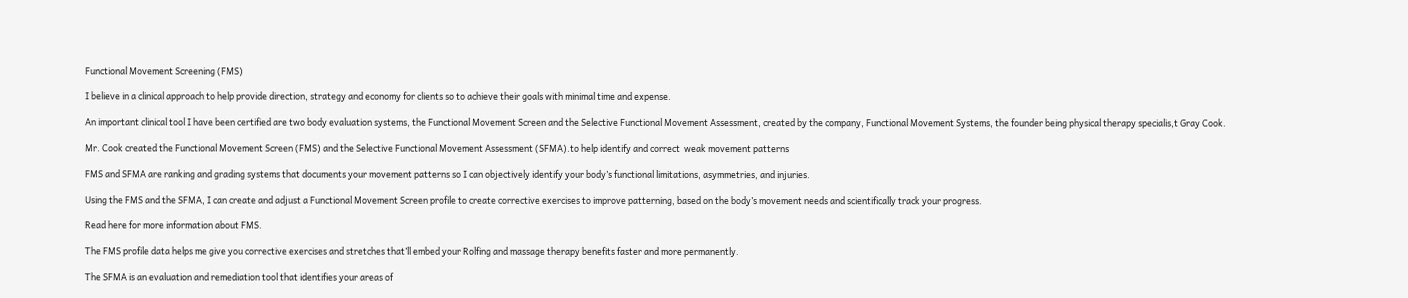Functional Movement Screening (FMS)

I believe in a clinical approach to help provide direction, strategy and economy for clients so to achieve their goals with minimal time and expense.

An important clinical tool I have been certified are two body evaluation systems, the Functional Movement Screen and the Selective Functional Movement Assessment, created by the company, Functional Movement Systems, the founder being physical therapy specialis,t Gray Cook.

Mr. Cook created the Functional Movement Screen (FMS) and the Selective Functional Movement Assessment (SFMA).to help identify and correct  weak movement patterns

FMS and SFMA are ranking and grading systems that documents your movement patterns so I can objectively identify your body’s functional limitations, asymmetries, and injuries.

Using the FMS and the SFMA, I can create and adjust a Functional Movement Screen profile to create corrective exercises to improve patterning, based on the body’s movement needs and scientifically track your progress.

Read here for more information about FMS.

The FMS profile data helps me give you corrective exercises and stretches that’ll embed your Rolfing and massage therapy benefits faster and more permanently.

The SFMA is an evaluation and remediation tool that identifies your areas of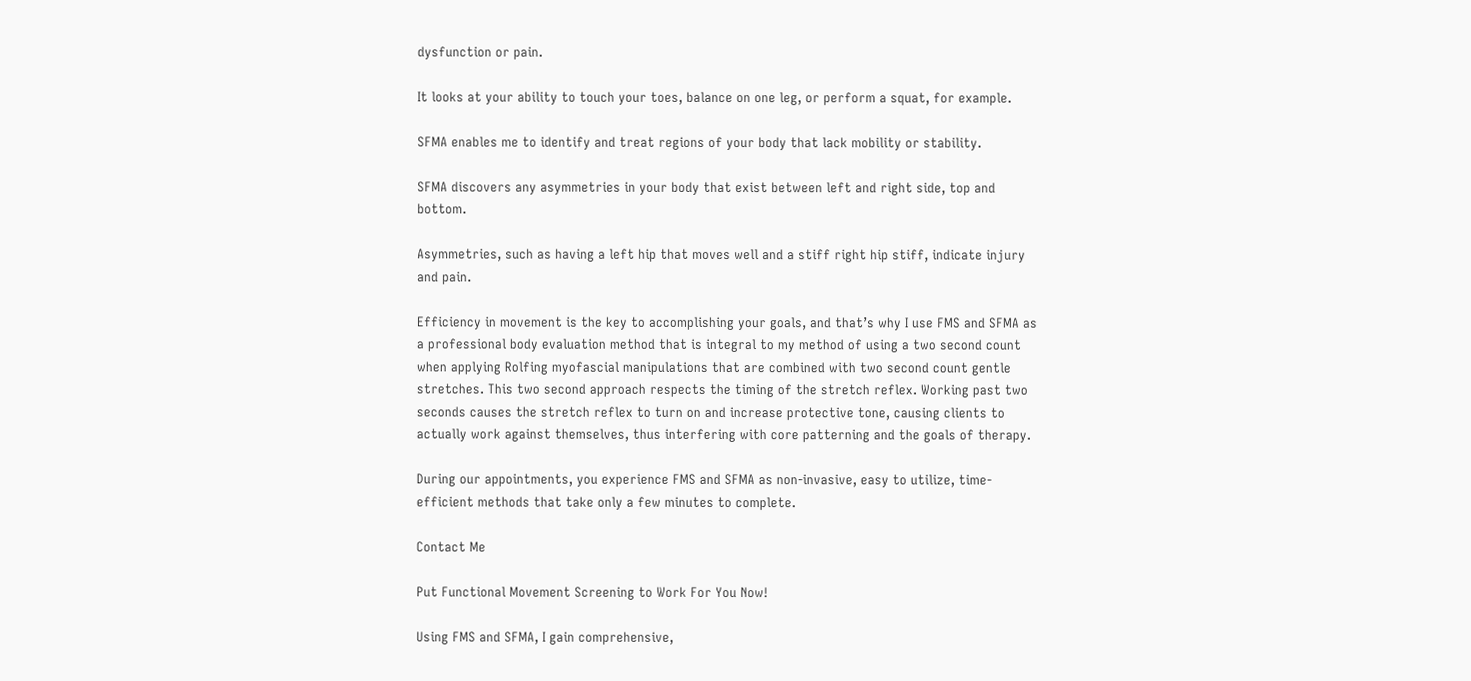dysfunction or pain.

It looks at your ability to touch your toes, balance on one leg, or perform a squat, for example.

SFMA enables me to identify and treat regions of your body that lack mobility or stability.

SFMA discovers any asymmetries in your body that exist between left and right side, top and bottom.

Asymmetries, such as having a left hip that moves well and a stiff right hip stiff, indicate injury and pain.

Efficiency in movement is the key to accomplishing your goals, and that’s why I use FMS and SFMA as a professional body evaluation method that is integral to my method of using a two second count when applying Rolfing myofascial manipulations that are combined with two second count gentle stretches. This two second approach respects the timing of the stretch reflex. Working past two seconds causes the stretch reflex to turn on and increase protective tone, causing clients to actually work against themselves, thus interfering with core patterning and the goals of therapy.

During our appointments, you experience FMS and SFMA as non-invasive, easy to utilize, time-efficient methods that take only a few minutes to complete.

Contact Me

Put Functional Movement Screening to Work For You Now!

Using FMS and SFMA, I gain comprehensive,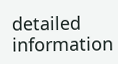detailed information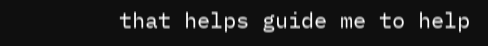that helps guide me to help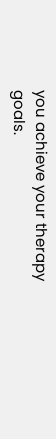you achieve your therapy goals.